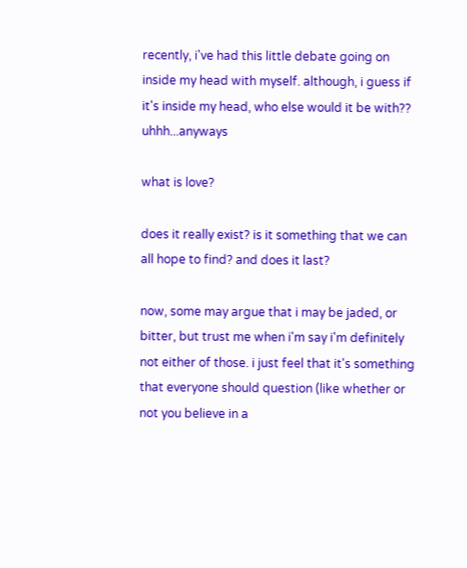recently, i've had this little debate going on inside my head with myself. although, i guess if it's inside my head, who else would it be with?? uhhh...anyways

what is love?

does it really exist? is it something that we can all hope to find? and does it last?

now, some may argue that i may be jaded, or bitter, but trust me when i'm say i'm definitely not either of those. i just feel that it's something that everyone should question (like whether or not you believe in a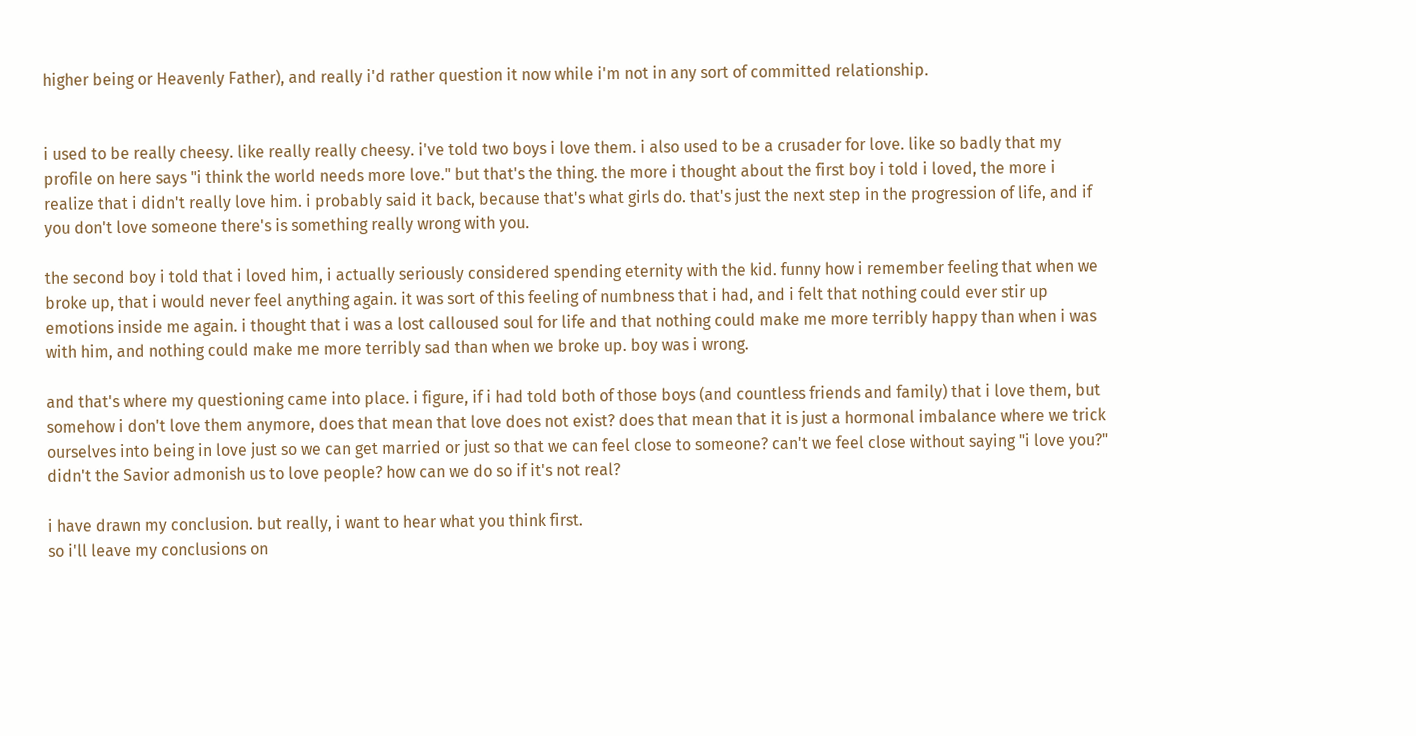higher being or Heavenly Father), and really i'd rather question it now while i'm not in any sort of committed relationship.


i used to be really cheesy. like really really cheesy. i've told two boys i love them. i also used to be a crusader for love. like so badly that my profile on here says "i think the world needs more love." but that's the thing. the more i thought about the first boy i told i loved, the more i realize that i didn't really love him. i probably said it back, because that's what girls do. that's just the next step in the progression of life, and if you don't love someone there's is something really wrong with you.

the second boy i told that i loved him, i actually seriously considered spending eternity with the kid. funny how i remember feeling that when we broke up, that i would never feel anything again. it was sort of this feeling of numbness that i had, and i felt that nothing could ever stir up emotions inside me again. i thought that i was a lost calloused soul for life and that nothing could make me more terribly happy than when i was with him, and nothing could make me more terribly sad than when we broke up. boy was i wrong.

and that's where my questioning came into place. i figure, if i had told both of those boys (and countless friends and family) that i love them, but somehow i don't love them anymore, does that mean that love does not exist? does that mean that it is just a hormonal imbalance where we trick ourselves into being in love just so we can get married or just so that we can feel close to someone? can't we feel close without saying "i love you?" didn't the Savior admonish us to love people? how can we do so if it's not real?

i have drawn my conclusion. but really, i want to hear what you think first.
so i'll leave my conclusions on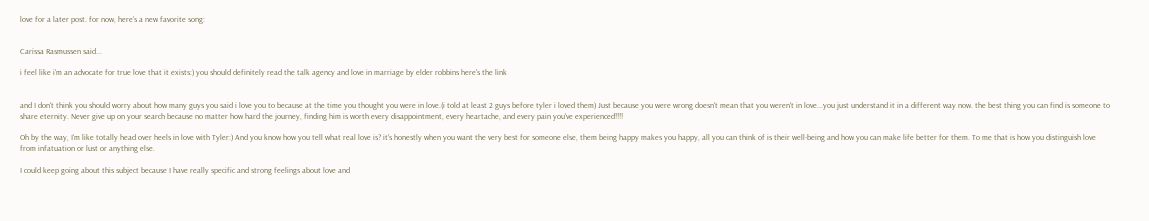love for a later post. for now, here's a new favorite song:


Carissa Rasmussen said...

i feel like i'm an advocate for true love that it exists:) you should definitely read the talk agency and love in marriage by elder robbins here's the link


and I don't think you should worry about how many guys you said i love you to because at the time you thought you were in love.(i told at least 2 guys before tyler i loved them) Just because you were wrong doesn't mean that you weren't in love...you just understand it in a different way now. the best thing you can find is someone to share eternity. Never give up on your search because no matter how hard the journey, finding him is worth every disappointment, every heartache, and every pain you've experienced!!!!

Oh by the way, I'm like totally head over heels in love with Tyler:) And you know how you tell what real love is? it's honestly when you want the very best for someone else, them being happy makes you happy, all you can think of is their well-being and how you can make life better for them. To me that is how you distinguish love from infatuation or lust or anything else.

I could keep going about this subject because I have really specific and strong feelings about love and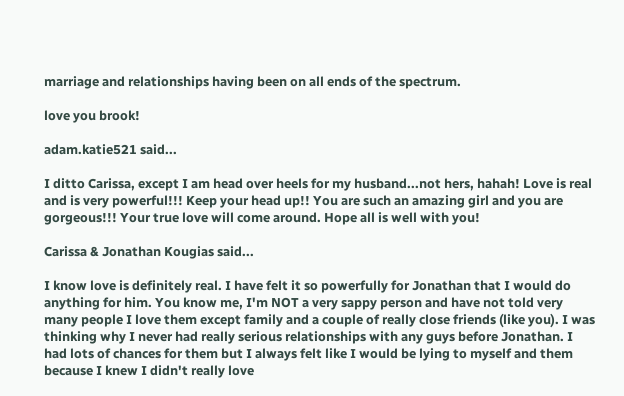marriage and relationships having been on all ends of the spectrum.

love you brook!

adam.katie521 said...

I ditto Carissa, except I am head over heels for my husband...not hers, hahah! Love is real and is very powerful!!! Keep your head up!! You are such an amazing girl and you are gorgeous!!! Your true love will come around. Hope all is well with you!

Carissa & Jonathan Kougias said...

I know love is definitely real. I have felt it so powerfully for Jonathan that I would do anything for him. You know me, I'm NOT a very sappy person and have not told very many people I love them except family and a couple of really close friends (like you). I was thinking why I never had really serious relationships with any guys before Jonathan. I had lots of chances for them but I always felt like I would be lying to myself and them because I knew I didn't really love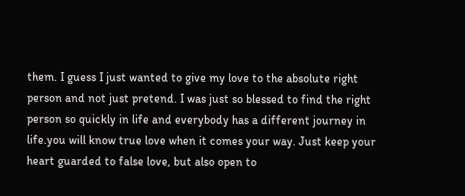them. I guess I just wanted to give my love to the absolute right person and not just pretend. I was just so blessed to find the right person so quickly in life and everybody has a different journey in life.you will know true love when it comes your way. Just keep your heart guarded to false love, but also open to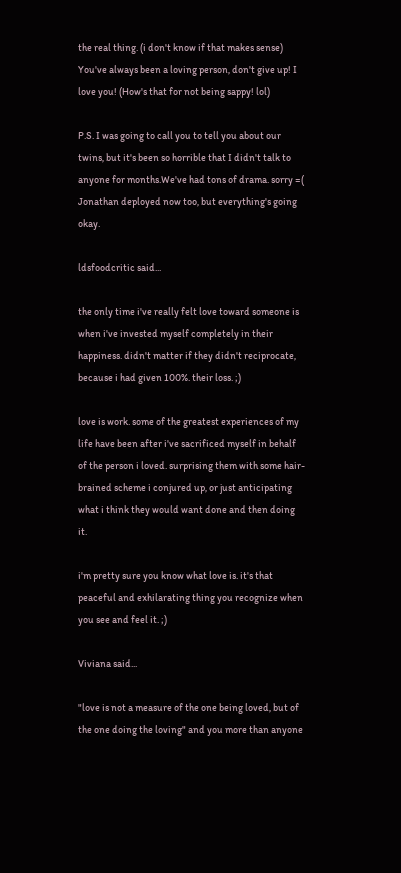the real thing. (i don't know if that makes sense) You've always been a loving person, don't give up! I love you! (How's that for not being sappy! lol)

P.S. I was going to call you to tell you about our twins, but it's been so horrible that I didn't talk to anyone for months.We've had tons of drama. sorry =( Jonathan deployed now too, but everything's going okay.

ldsfoodcritic said...

the only time i've really felt love toward someone is when i've invested myself completely in their happiness. didn't matter if they didn't reciprocate, because i had given 100%. their loss. ;)

love is work. some of the greatest experiences of my life have been after i've sacrificed myself in behalf of the person i loved. surprising them with some hair-brained scheme i conjured up, or just anticipating what i think they would want done and then doing it.

i'm pretty sure you know what love is. it's that peaceful and exhilarating thing you recognize when you see and feel it. ;)

Viviana said...

"love is not a measure of the one being loved, but of the one doing the loving" and you more than anyone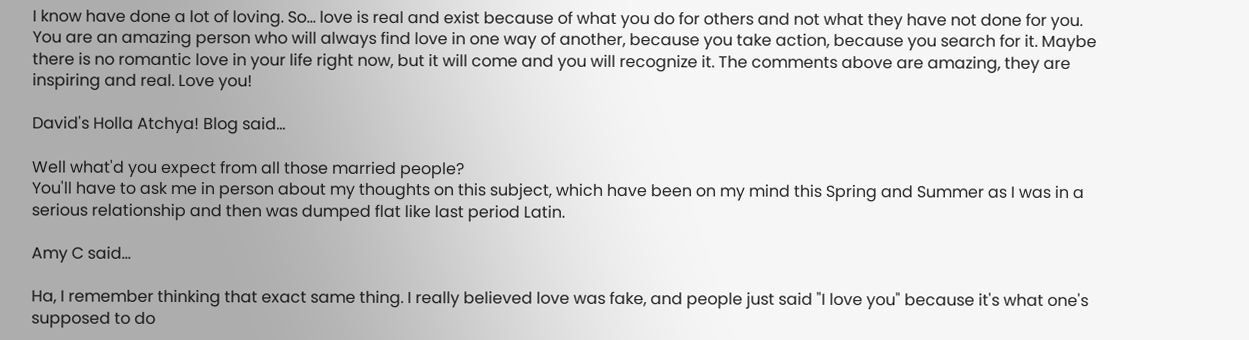I know have done a lot of loving. So... love is real and exist because of what you do for others and not what they have not done for you. You are an amazing person who will always find love in one way of another, because you take action, because you search for it. Maybe there is no romantic love in your life right now, but it will come and you will recognize it. The comments above are amazing, they are inspiring and real. Love you!

David's Holla Atchya! Blog said...

Well what'd you expect from all those married people?
You'll have to ask me in person about my thoughts on this subject, which have been on my mind this Spring and Summer as I was in a serious relationship and then was dumped flat like last period Latin.

Amy C said...

Ha, I remember thinking that exact same thing. I really believed love was fake, and people just said "I love you" because it's what one's supposed to do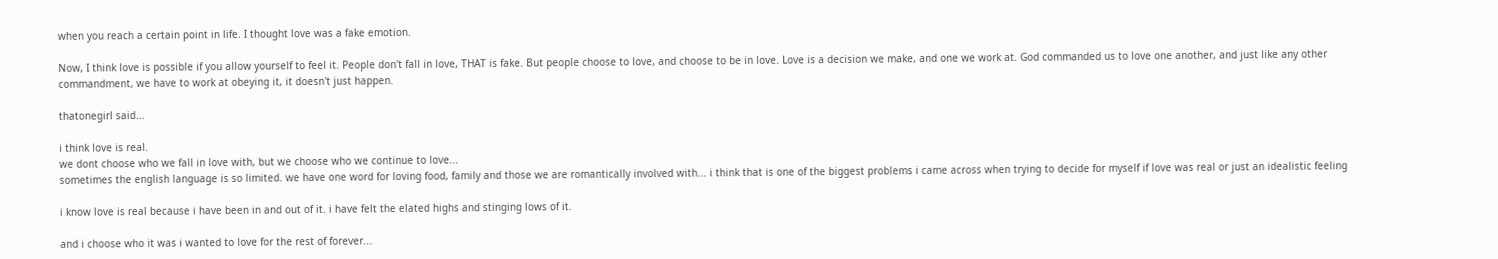when you reach a certain point in life. I thought love was a fake emotion.

Now, I think love is possible if you allow yourself to feel it. People don't fall in love, THAT is fake. But people choose to love, and choose to be in love. Love is a decision we make, and one we work at. God commanded us to love one another, and just like any other commandment, we have to work at obeying it, it doesn't just happen.

thatonegirl said...

i think love is real.
we dont choose who we fall in love with, but we choose who we continue to love...
sometimes the english language is so limited. we have one word for loving food, family and those we are romantically involved with... i think that is one of the biggest problems i came across when trying to decide for myself if love was real or just an idealistic feeling

i know love is real because i have been in and out of it. i have felt the elated highs and stinging lows of it.

and i choose who it was i wanted to love for the rest of forever...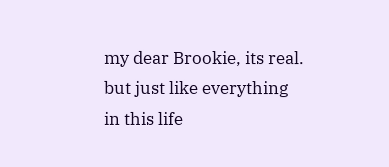my dear Brookie, its real. but just like everything in this life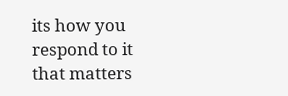its how you respond to it that matters